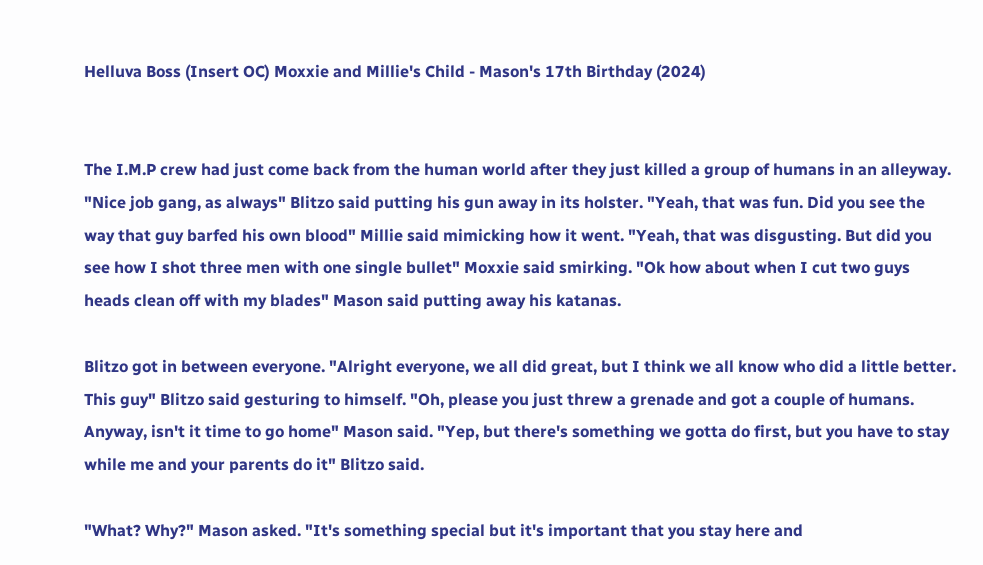Helluva Boss (Insert OC) Moxxie and Millie's Child - Mason's 17th Birthday (2024)


The I.M.P crew had just come back from the human world after they just killed a group of humans in an alleyway. "Nice job gang, as always" Blitzo said putting his gun away in its holster. "Yeah, that was fun. Did you see the way that guy barfed his own blood" Millie said mimicking how it went. "Yeah, that was disgusting. But did you see how I shot three men with one single bullet" Moxxie said smirking. "Ok how about when I cut two guys heads clean off with my blades" Mason said putting away his katanas.

Blitzo got in between everyone. "Alright everyone, we all did great, but I think we all know who did a little better. This guy" Blitzo said gesturing to himself. "Oh, please you just threw a grenade and got a couple of humans. Anyway, isn't it time to go home" Mason said. "Yep, but there's something we gotta do first, but you have to stay while me and your parents do it" Blitzo said.

"What? Why?" Mason asked. "It's something special but it's important that you stay here and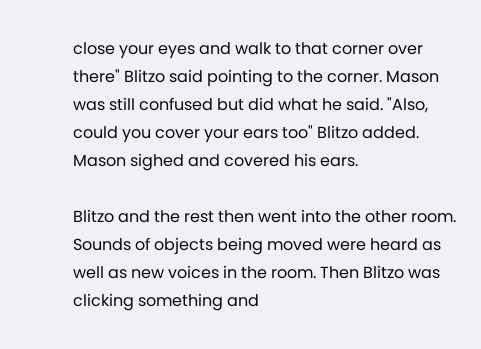close your eyes and walk to that corner over there" Blitzo said pointing to the corner. Mason was still confused but did what he said. "Also, could you cover your ears too" Blitzo added. Mason sighed and covered his ears.

Blitzo and the rest then went into the other room. Sounds of objects being moved were heard as well as new voices in the room. Then Blitzo was clicking something and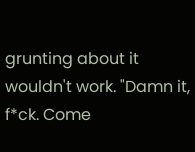grunting about it wouldn't work. "Damn it, f*ck. Come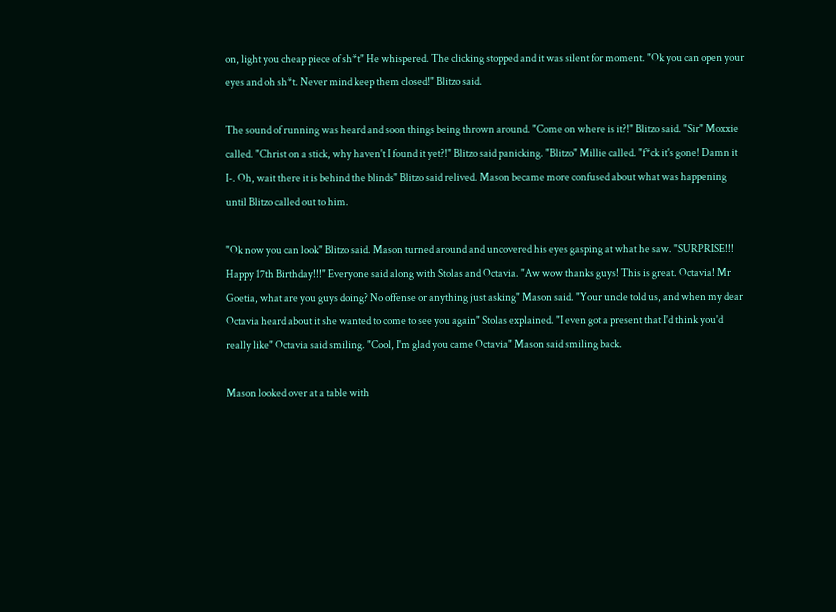on, light you cheap piece of sh*t" He whispered. The clicking stopped and it was silent for moment. "Ok you can open your eyes and oh sh*t. Never mind keep them closed!" Blitzo said.

The sound of running was heard and soon things being thrown around. "Come on where is it?!" Blitzo said. "Sir" Moxxie called. "Christ on a stick, why haven't I found it yet?!" Blitzo said panicking. "Blitzo" Millie called. "f*ck it's gone! Damn it I-. Oh, wait there it is behind the blinds" Blitzo said relived. Mason became more confused about what was happening until Blitzo called out to him.

"Ok now you can look" Blitzo said. Mason turned around and uncovered his eyes gasping at what he saw. "SURPRISE!!! Happy 17th Birthday!!!" Everyone said along with Stolas and Octavia. "Aw wow thanks guys! This is great. Octavia! Mr Goetia, what are you guys doing? No offense or anything just asking" Mason said. "Your uncle told us, and when my dear Octavia heard about it she wanted to come to see you again" Stolas explained. "I even got a present that I'd think you'd really like" Octavia said smiling. "Cool, I'm glad you came Octavia" Mason said smiling back.

Mason looked over at a table with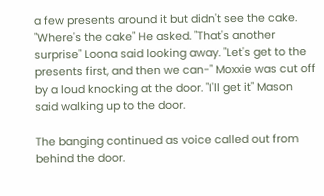a few presents around it but didn't see the cake. "Where's the cake" He asked. "That's another surprise" Loona said looking away. "Let's get to the presents first, and then we can-" Moxxie was cut off by a loud knocking at the door. "I'll get it" Mason said walking up to the door.

The banging continued as voice called out from behind the door.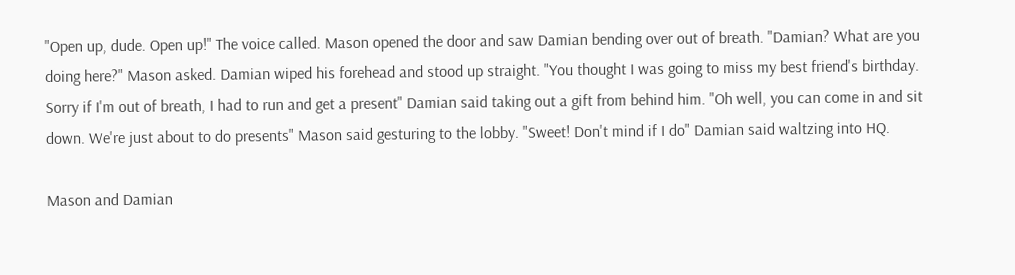"Open up, dude. Open up!" The voice called. Mason opened the door and saw Damian bending over out of breath. "Damian? What are you doing here?" Mason asked. Damian wiped his forehead and stood up straight. "You thought I was going to miss my best friend's birthday. Sorry if I'm out of breath, I had to run and get a present" Damian said taking out a gift from behind him. "Oh well, you can come in and sit down. We're just about to do presents" Mason said gesturing to the lobby. "Sweet! Don't mind if I do" Damian said waltzing into HQ.

Mason and Damian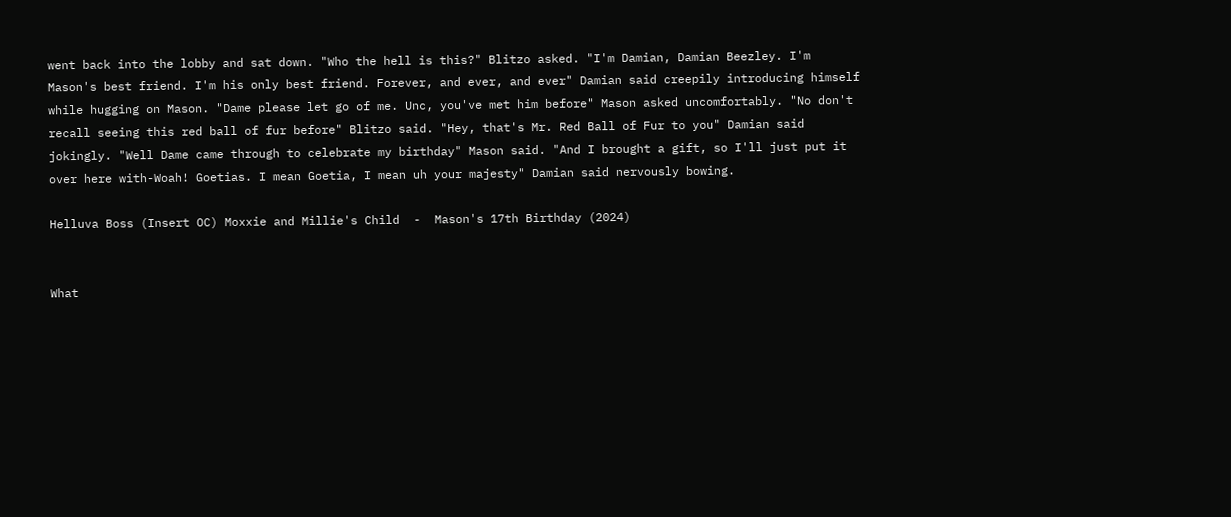went back into the lobby and sat down. "Who the hell is this?" Blitzo asked. "I'm Damian, Damian Beezley. I'm Mason's best friend. I'm his only best friend. Forever, and ever, and ever" Damian said creepily introducing himself while hugging on Mason. "Dame please let go of me. Unc, you've met him before" Mason asked uncomfortably. "No don't recall seeing this red ball of fur before" Blitzo said. "Hey, that's Mr. Red Ball of Fur to you" Damian said jokingly. "Well Dame came through to celebrate my birthday" Mason said. "And I brought a gift, so I'll just put it over here with-Woah! Goetias. I mean Goetia, I mean uh your majesty" Damian said nervously bowing.

Helluva Boss (Insert OC) Moxxie and Millie's Child  -  Mason's 17th Birthday (2024)


What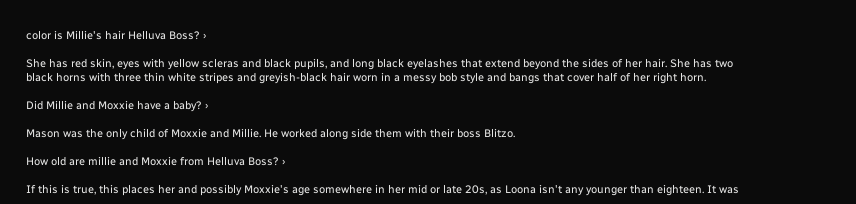color is Millie's hair Helluva Boss? ›

She has red skin, eyes with yellow scleras and black pupils, and long black eyelashes that extend beyond the sides of her hair. She has two black horns with three thin white stripes and greyish-black hair worn in a messy bob style and bangs that cover half of her right horn.

Did Millie and Moxxie have a baby? ›

Mason was the only child of Moxxie and Millie. He worked along side them with their boss Blitzo.

How old are millie and Moxxie from Helluva Boss? ›

If this is true, this places her and possibly Moxxie's age somewhere in her mid or late 20s, as Loona isn't any younger than eighteen. It was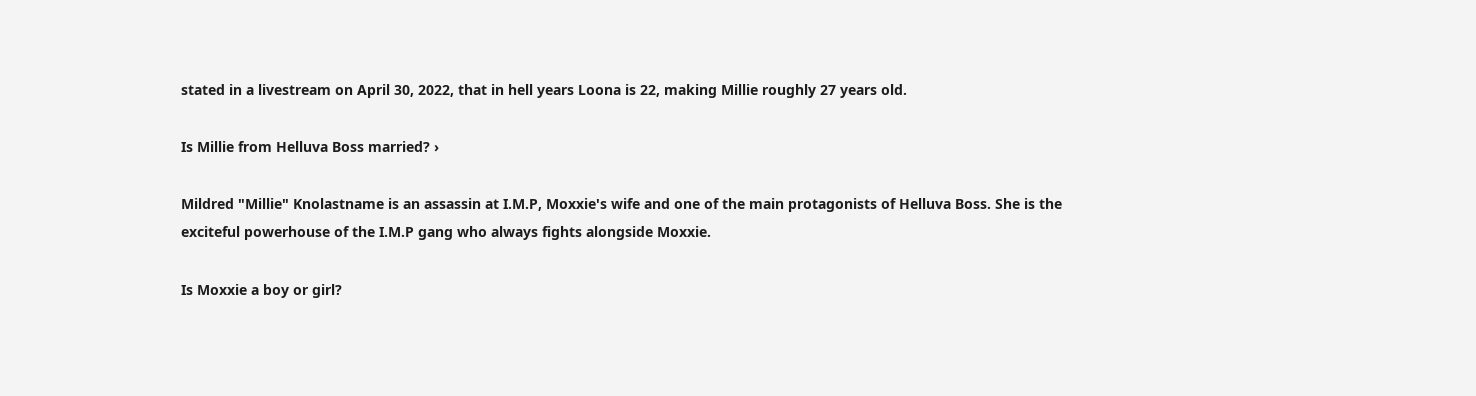stated in a livestream on April 30, 2022, that in hell years Loona is 22, making Millie roughly 27 years old.

Is Millie from Helluva Boss married? ›

Mildred "Millie" Knolastname is an assassin at I.M.P, Moxxie's wife and one of the main protagonists of Helluva Boss. She is the exciteful powerhouse of the I.M.P gang who always fights alongside Moxxie.

Is Moxxie a boy or girl?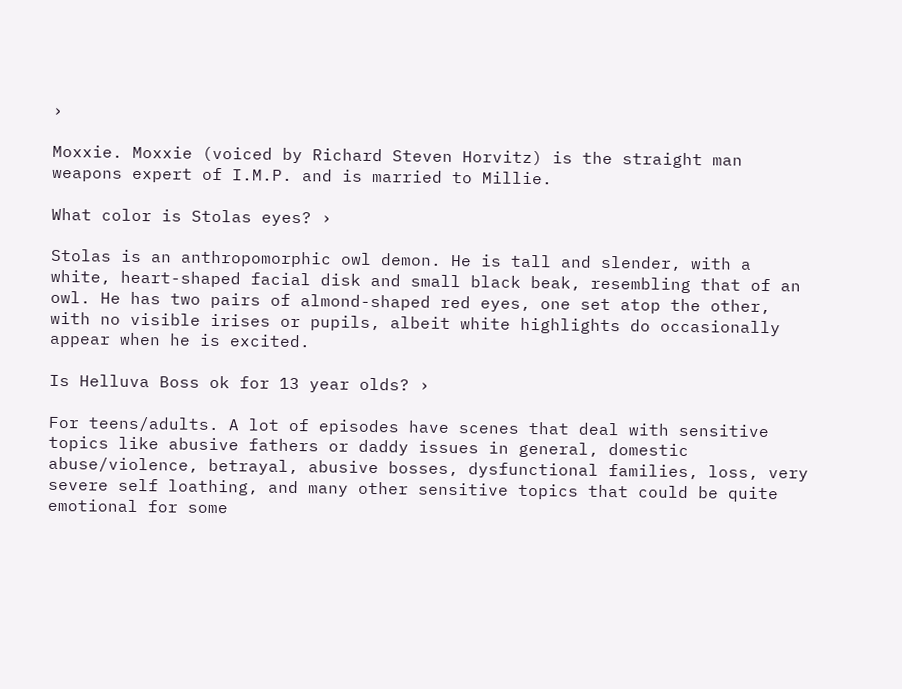›

Moxxie. Moxxie (voiced by Richard Steven Horvitz) is the straight man weapons expert of I.M.P. and is married to Millie.

What color is Stolas eyes? ›

Stolas is an anthropomorphic owl demon. He is tall and slender, with a white, heart-shaped facial disk and small black beak, resembling that of an owl. He has two pairs of almond-shaped red eyes, one set atop the other, with no visible irises or pupils, albeit white highlights do occasionally appear when he is excited.

Is Helluva Boss ok for 13 year olds? ›

For teens/adults. A lot of episodes have scenes that deal with sensitive topics like abusive fathers or daddy issues in general, domestic abuse/violence, betrayal, abusive bosses, dysfunctional families, loss, very severe self loathing, and many other sensitive topics that could be quite emotional for some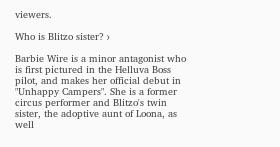viewers.

Who is Blitzo sister? ›

Barbie Wire is a minor antagonist who is first pictured in the Helluva Boss pilot, and makes her official debut in "Unhappy Campers". She is a former circus performer and Blitzo's twin sister, the adoptive aunt of Loona, as well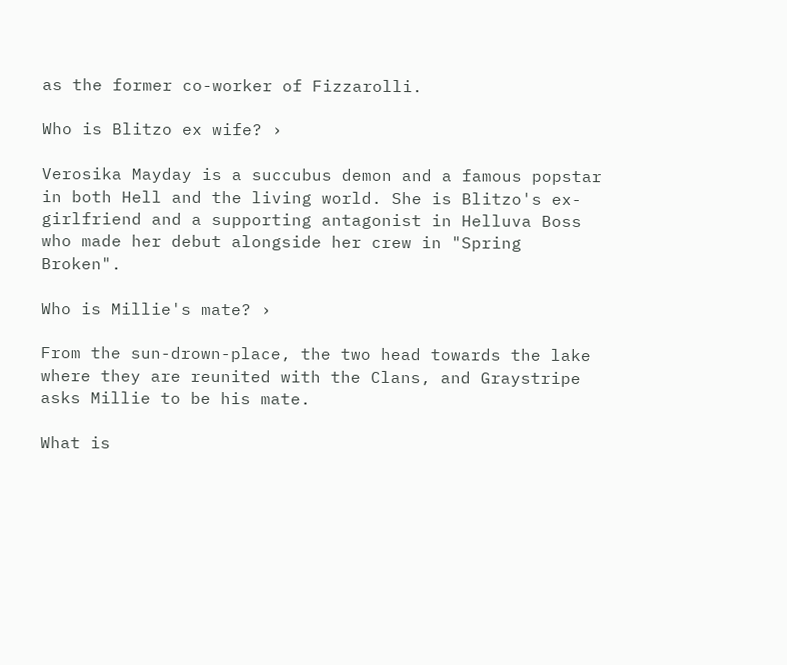as the former co-worker of Fizzarolli.

Who is Blitzo ex wife? ›

Verosika Mayday is a succubus demon and a famous popstar in both Hell and the living world. She is Blitzo's ex-girlfriend and a supporting antagonist in Helluva Boss who made her debut alongside her crew in "Spring Broken".

Who is Millie's mate? ›

From the sun-drown-place, the two head towards the lake where they are reunited with the Clans, and Graystripe asks Millie to be his mate.

What is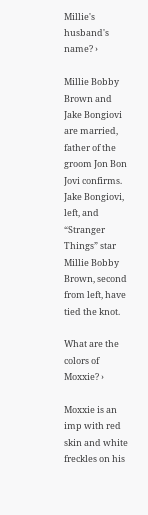Millie's husband's name? ›

Millie Bobby Brown and Jake Bongiovi are married, father of the groom Jon Bon Jovi confirms. Jake Bongiovi, left, and “Stranger Things” star Millie Bobby Brown, second from left, have tied the knot.

What are the colors of Moxxie? ›

Moxxie is an imp with red skin and white freckles on his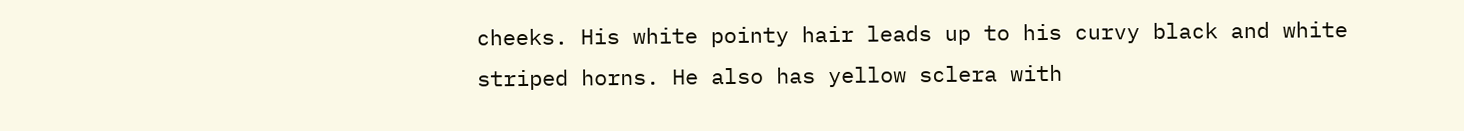cheeks. His white pointy hair leads up to his curvy black and white striped horns. He also has yellow sclera with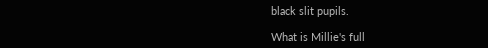black slit pupils.

What is Millie's full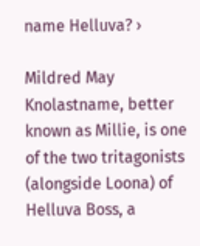name Helluva? ›

Mildred May Knolastname, better known as Millie, is one of the two tritagonists (alongside Loona) of Helluva Boss, a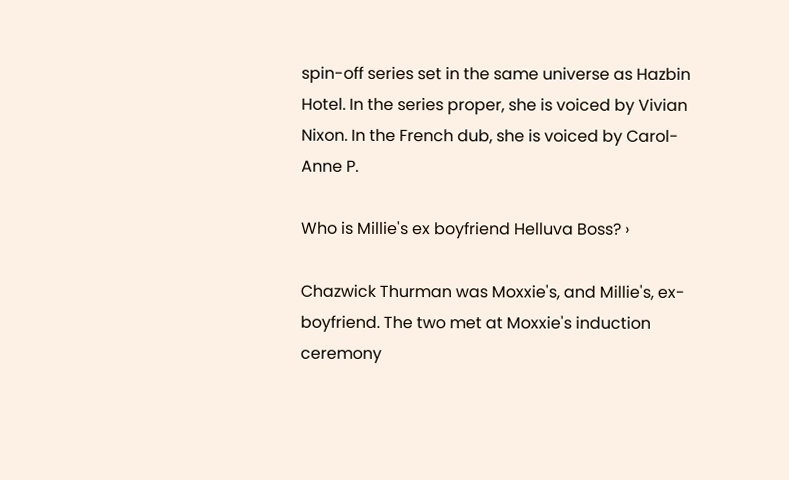spin-off series set in the same universe as Hazbin Hotel. In the series proper, she is voiced by Vivian Nixon. In the French dub, she is voiced by Carol-Anne P.

Who is Millie's ex boyfriend Helluva Boss? ›

Chazwick Thurman was Moxxie's, and Millie's, ex-boyfriend. The two met at Moxxie's induction ceremony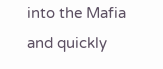into the Mafia and quickly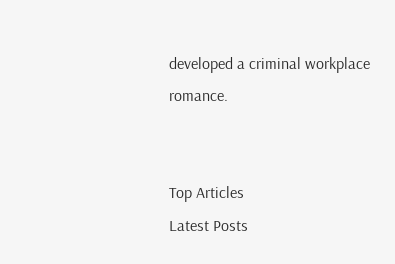developed a criminal workplace romance.


Top Articles
Latest Posts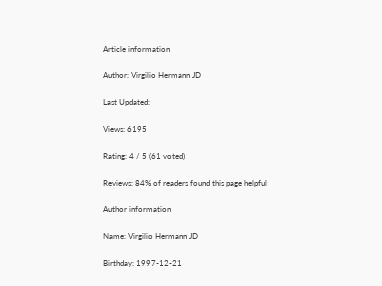Article information

Author: Virgilio Hermann JD

Last Updated:

Views: 6195

Rating: 4 / 5 (61 voted)

Reviews: 84% of readers found this page helpful

Author information

Name: Virgilio Hermann JD

Birthday: 1997-12-21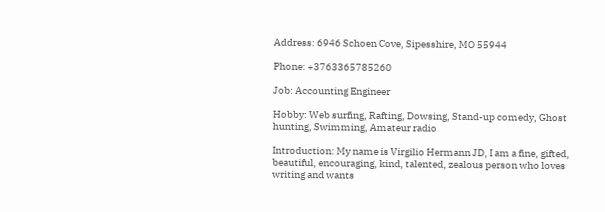Address: 6946 Schoen Cove, Sipesshire, MO 55944

Phone: +3763365785260

Job: Accounting Engineer

Hobby: Web surfing, Rafting, Dowsing, Stand-up comedy, Ghost hunting, Swimming, Amateur radio

Introduction: My name is Virgilio Hermann JD, I am a fine, gifted, beautiful, encouraging, kind, talented, zealous person who loves writing and wants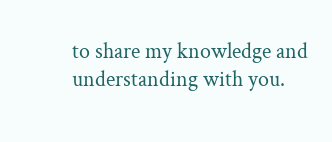to share my knowledge and understanding with you.